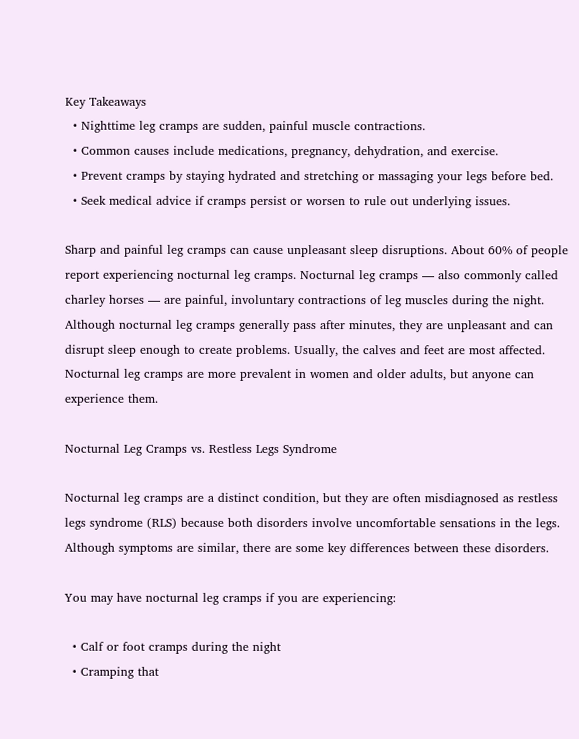Key Takeaways
  • Nighttime leg cramps are sudden, painful muscle contractions.
  • Common causes include medications, pregnancy, dehydration, and exercise.
  • Prevent cramps by staying hydrated and stretching or massaging your legs before bed.
  • Seek medical advice if cramps persist or worsen to rule out underlying issues.

Sharp and painful leg cramps can cause unpleasant sleep disruptions. About 60% of people report experiencing nocturnal leg cramps. Nocturnal leg cramps — also commonly called charley horses — are painful, involuntary contractions of leg muscles during the night. Although nocturnal leg cramps generally pass after minutes, they are unpleasant and can disrupt sleep enough to create problems. Usually, the calves and feet are most affected. Nocturnal leg cramps are more prevalent in women and older adults, but anyone can experience them.

Nocturnal Leg Cramps vs. Restless Legs Syndrome

Nocturnal leg cramps are a distinct condition, but they are often misdiagnosed as restless legs syndrome (RLS) because both disorders involve uncomfortable sensations in the legs. Although symptoms are similar, there are some key differences between these disorders.

You may have nocturnal leg cramps if you are experiencing:

  • Calf or foot cramps during the night
  • Cramping that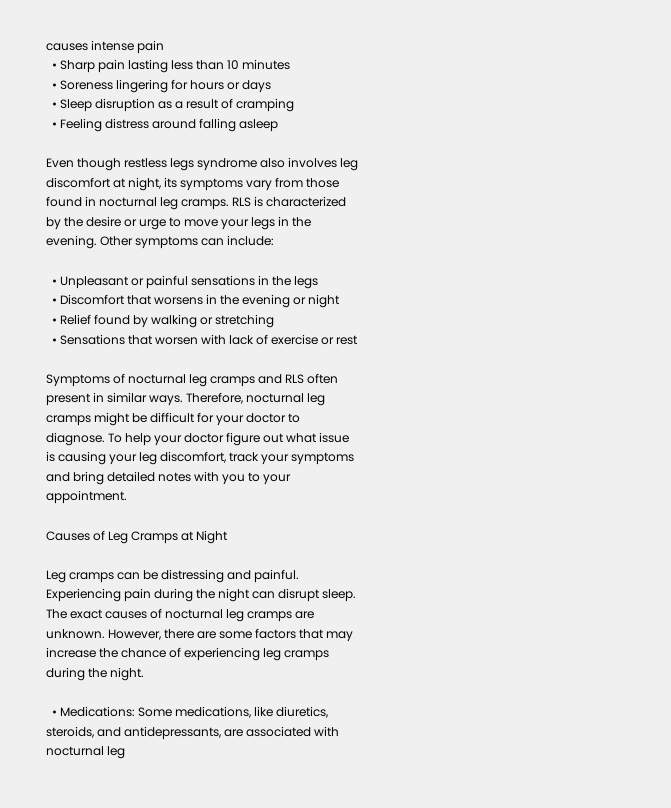causes intense pain
  • Sharp pain lasting less than 10 minutes
  • Soreness lingering for hours or days
  • Sleep disruption as a result of cramping
  • Feeling distress around falling asleep

Even though restless legs syndrome also involves leg discomfort at night, its symptoms vary from those found in nocturnal leg cramps. RLS is characterized by the desire or urge to move your legs in the evening. Other symptoms can include:

  • Unpleasant or painful sensations in the legs
  • Discomfort that worsens in the evening or night
  • Relief found by walking or stretching
  • Sensations that worsen with lack of exercise or rest

Symptoms of nocturnal leg cramps and RLS often present in similar ways. Therefore, nocturnal leg cramps might be difficult for your doctor to diagnose. To help your doctor figure out what issue is causing your leg discomfort, track your symptoms and bring detailed notes with you to your appointment.

Causes of Leg Cramps at Night

Leg cramps can be distressing and painful. Experiencing pain during the night can disrupt sleep. The exact causes of nocturnal leg cramps are unknown. However, there are some factors that may increase the chance of experiencing leg cramps during the night.

  • Medications: Some medications, like diuretics, steroids, and antidepressants, are associated with nocturnal leg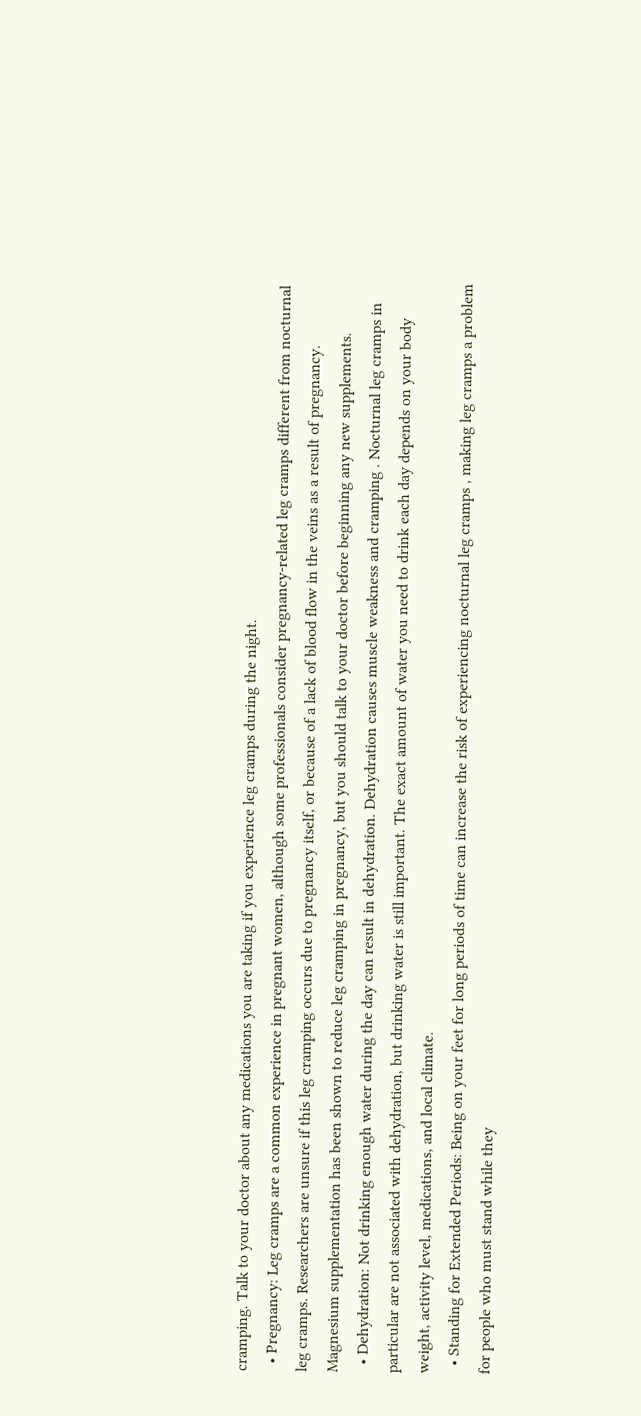cramping. Talk to your doctor about any medications you are taking if you experience leg cramps during the night.
  • Pregnancy: Leg cramps are a common experience in pregnant women, although some professionals consider pregnancy-related leg cramps different from nocturnal leg cramps. Researchers are unsure if this leg cramping occurs due to pregnancy itself, or because of a lack of blood flow in the veins as a result of pregnancy. Magnesium supplementation has been shown to reduce leg cramping in pregnancy, but you should talk to your doctor before beginning any new supplements.
  • Dehydration: Not drinking enough water during the day can result in dehydration. Dehydration causes muscle weakness and cramping . Nocturnal leg cramps in particular are not associated with dehydration, but drinking water is still important. The exact amount of water you need to drink each day depends on your body weight, activity level, medications, and local climate.
  • Standing for Extended Periods: Being on your feet for long periods of time can increase the risk of experiencing nocturnal leg cramps , making leg cramps a problem for people who must stand while they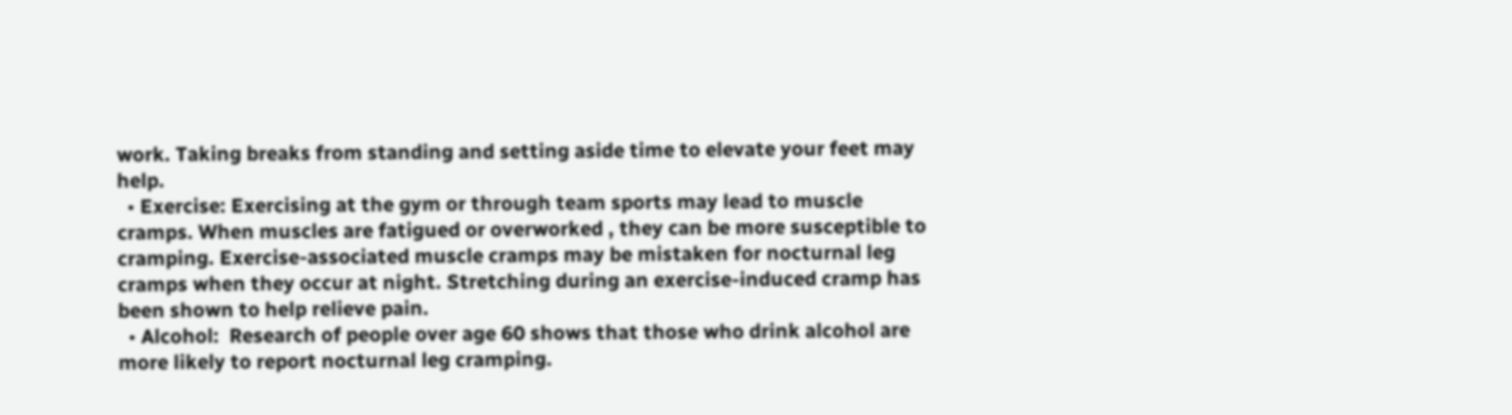work. Taking breaks from standing and setting aside time to elevate your feet may help.
  • Exercise: Exercising at the gym or through team sports may lead to muscle cramps. When muscles are fatigued or overworked , they can be more susceptible to cramping. Exercise-associated muscle cramps may be mistaken for nocturnal leg cramps when they occur at night. Stretching during an exercise-induced cramp has been shown to help relieve pain.
  • Alcohol:  Research of people over age 60 shows that those who drink alcohol are more likely to report nocturnal leg cramping.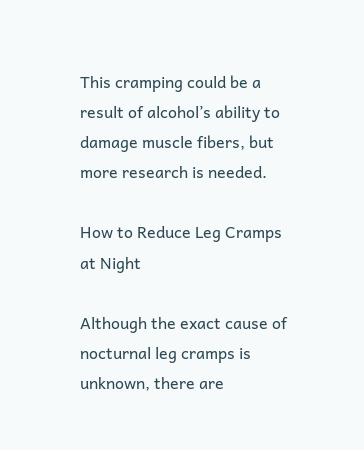This cramping could be a result of alcohol’s ability to damage muscle fibers, but more research is needed.

How to Reduce Leg Cramps at Night

Although the exact cause of nocturnal leg cramps is unknown, there are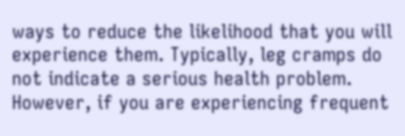ways to reduce the likelihood that you will experience them. Typically, leg cramps do not indicate a serious health problem. However, if you are experiencing frequent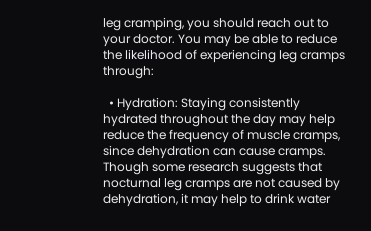leg cramping, you should reach out to your doctor. You may be able to reduce the likelihood of experiencing leg cramps through:

  • Hydration: Staying consistently hydrated throughout the day may help reduce the frequency of muscle cramps, since dehydration can cause cramps. Though some research suggests that nocturnal leg cramps are not caused by dehydration, it may help to drink water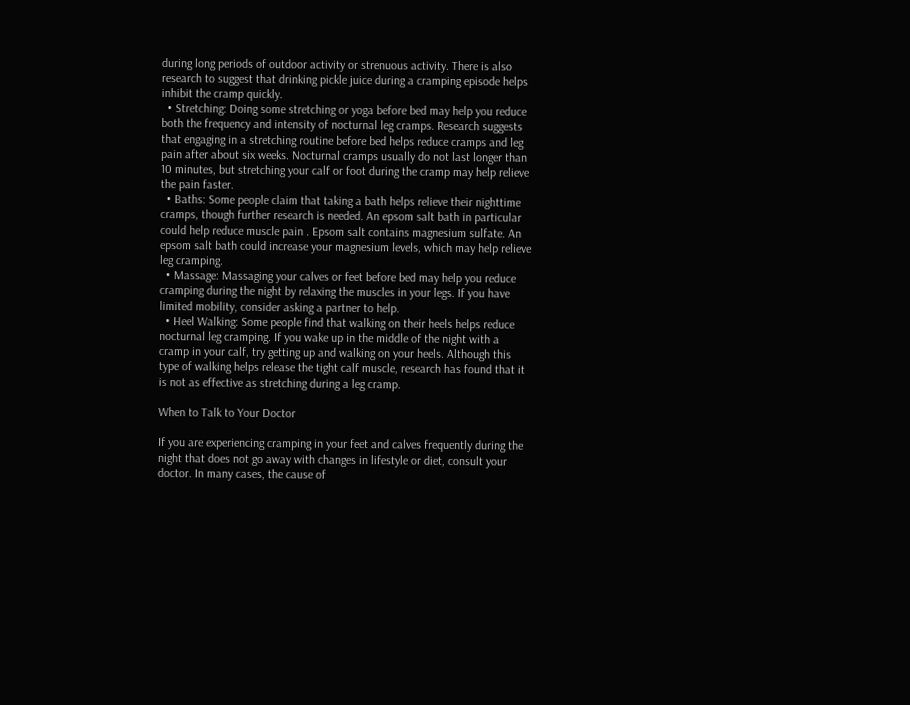during long periods of outdoor activity or strenuous activity. There is also research to suggest that drinking pickle juice during a cramping episode helps inhibit the cramp quickly.
  • Stretching: Doing some stretching or yoga before bed may help you reduce both the frequency and intensity of nocturnal leg cramps. Research suggests that engaging in a stretching routine before bed helps reduce cramps and leg pain after about six weeks. Nocturnal cramps usually do not last longer than 10 minutes, but stretching your calf or foot during the cramp may help relieve the pain faster.
  • Baths: Some people claim that taking a bath helps relieve their nighttime cramps, though further research is needed. An epsom salt bath in particular could help reduce muscle pain . Epsom salt contains magnesium sulfate. An epsom salt bath could increase your magnesium levels, which may help relieve leg cramping.
  • Massage: Massaging your calves or feet before bed may help you reduce cramping during the night by relaxing the muscles in your legs. If you have limited mobility, consider asking a partner to help.
  • Heel Walking: Some people find that walking on their heels helps reduce nocturnal leg cramping. If you wake up in the middle of the night with a cramp in your calf, try getting up and walking on your heels. Although this type of walking helps release the tight calf muscle, research has found that it is not as effective as stretching during a leg cramp.

When to Talk to Your Doctor

If you are experiencing cramping in your feet and calves frequently during the night that does not go away with changes in lifestyle or diet, consult your doctor. In many cases, the cause of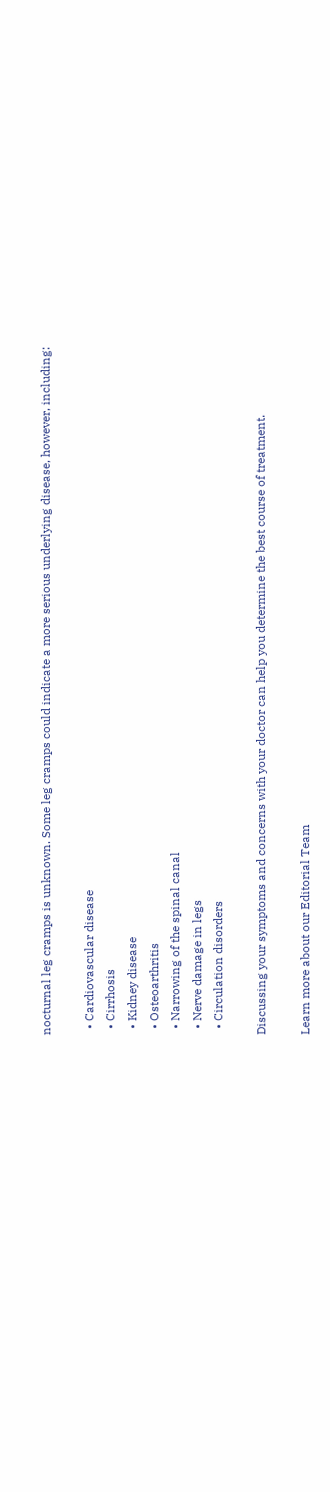nocturnal leg cramps is unknown. Some leg cramps could indicate a more serious underlying disease, however, including:

  • Cardiovascular disease
  • Cirrhosis
  • Kidney disease
  • Osteoarthritis
  • Narrowing of the spinal canal
  • Nerve damage in legs
  • Circulation disorders

Discussing your symptoms and concerns with your doctor can help you determine the best course of treatment.

Learn more about our Editorial Team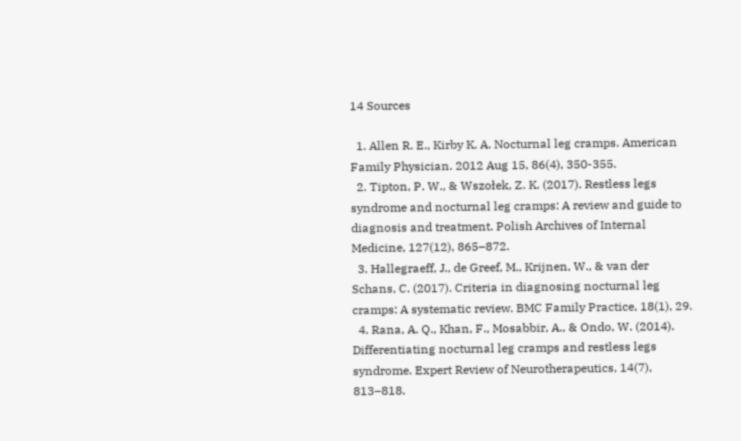14 Sources

  1. Allen R. E., Kirby K. A. Nocturnal leg cramps. American Family Physician. 2012 Aug 15, 86(4), 350-355.
  2. Tipton, P. W., & Wszołek, Z. K. (2017). Restless legs syndrome and nocturnal leg cramps: A review and guide to diagnosis and treatment. Polish Archives of Internal Medicine, 127(12), 865–872.
  3. Hallegraeff, J., de Greef, M., Krijnen, W., & van der Schans, C. (2017). Criteria in diagnosing nocturnal leg cramps: A systematic review. BMC Family Practice, 18(1), 29.
  4. Rana, A. Q., Khan, F., Mosabbir, A., & Ondo, W. (2014). Differentiating nocturnal leg cramps and restless legs syndrome. Expert Review of Neurotherapeutics, 14(7), 813–818.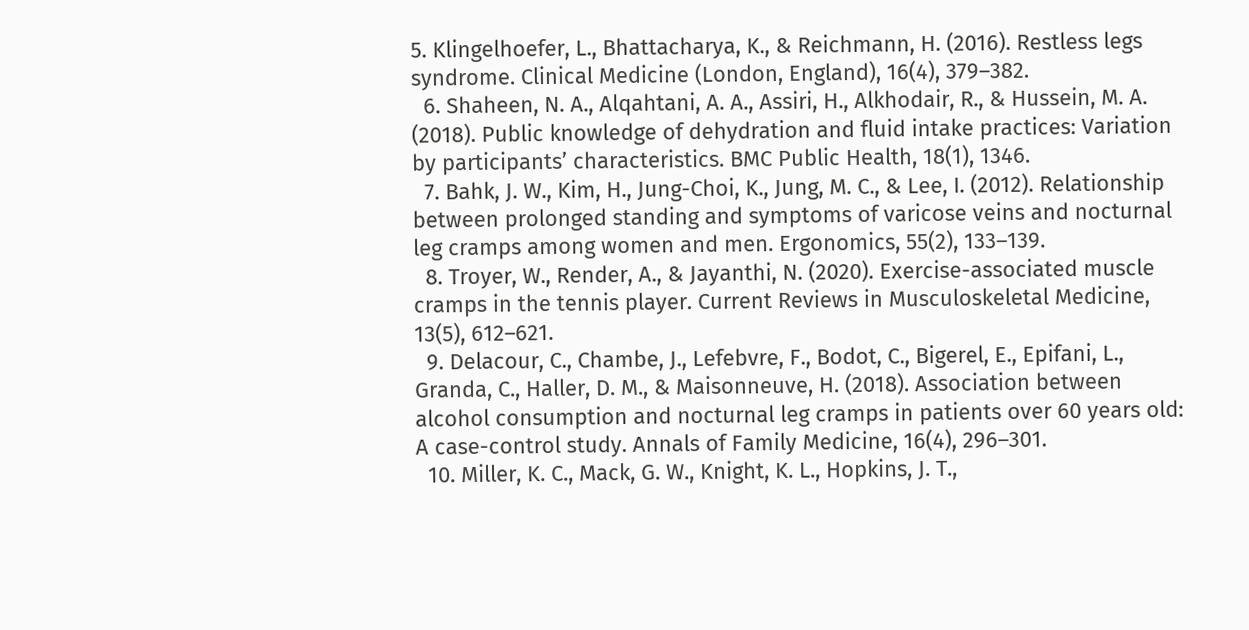5. Klingelhoefer, L., Bhattacharya, K., & Reichmann, H. (2016). Restless legs syndrome. Clinical Medicine (London, England), 16(4), 379–382.
  6. Shaheen, N. A., Alqahtani, A. A., Assiri, H., Alkhodair, R., & Hussein, M. A. (2018). Public knowledge of dehydration and fluid intake practices: Variation by participants’ characteristics. BMC Public Health, 18(1), 1346.
  7. Bahk, J. W., Kim, H., Jung-Choi, K., Jung, M. C., & Lee, I. (2012). Relationship between prolonged standing and symptoms of varicose veins and nocturnal leg cramps among women and men. Ergonomics, 55(2), 133–139.
  8. Troyer, W., Render, A., & Jayanthi, N. (2020). Exercise-associated muscle cramps in the tennis player. Current Reviews in Musculoskeletal Medicine, 13(5), 612–621.
  9. Delacour, C., Chambe, J., Lefebvre, F., Bodot, C., Bigerel, E., Epifani, L., Granda, C., Haller, D. M., & Maisonneuve, H. (2018). Association between alcohol consumption and nocturnal leg cramps in patients over 60 years old: A case-control study. Annals of Family Medicine, 16(4), 296–301.
  10. Miller, K. C., Mack, G. W., Knight, K. L., Hopkins, J. T.,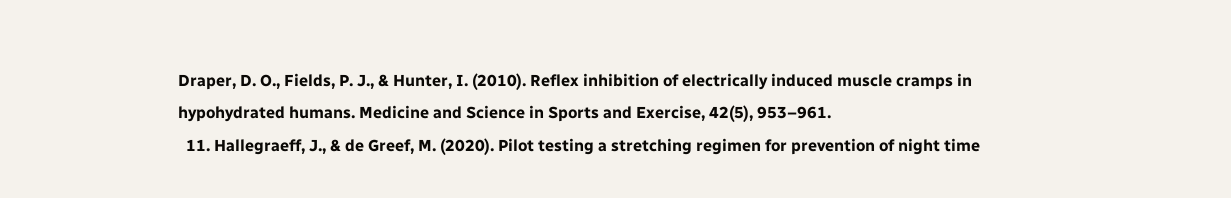Draper, D. O., Fields, P. J., & Hunter, I. (2010). Reflex inhibition of electrically induced muscle cramps in hypohydrated humans. Medicine and Science in Sports and Exercise, 42(5), 953–961.
  11. Hallegraeff, J., & de Greef, M. (2020). Pilot testing a stretching regimen for prevention of night time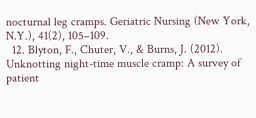nocturnal leg cramps. Geriatric Nursing (New York, N.Y.), 41(2), 105–109.
  12. Blyton, F., Chuter, V., & Burns, J. (2012). Unknotting night-time muscle cramp: A survey of patient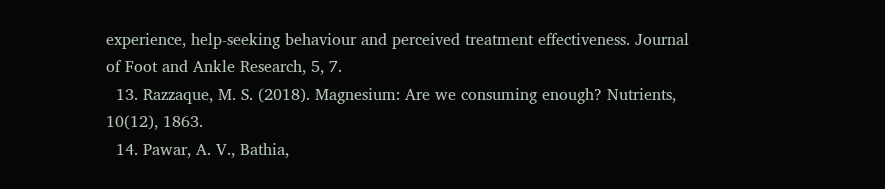experience, help-seeking behaviour and perceived treatment effectiveness. Journal of Foot and Ankle Research, 5, 7.
  13. Razzaque, M. S. (2018). Magnesium: Are we consuming enough? Nutrients, 10(12), 1863.
  14. Pawar, A. V., Bathia,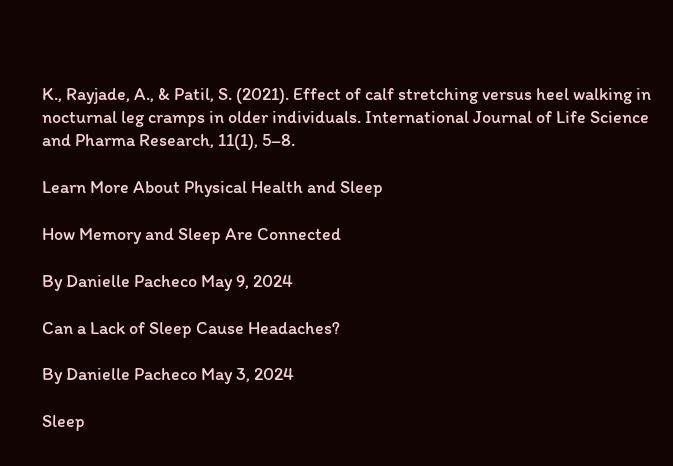K., Rayjade, A., & Patil, S. (2021). Effect of calf stretching versus heel walking in nocturnal leg cramps in older individuals. International Journal of Life Science and Pharma Research, 11(1), 5–8.

Learn More About Physical Health and Sleep

How Memory and Sleep Are Connected

By Danielle Pacheco May 9, 2024

Can a Lack of Sleep Cause Headaches?

By Danielle Pacheco May 3, 2024

Sleep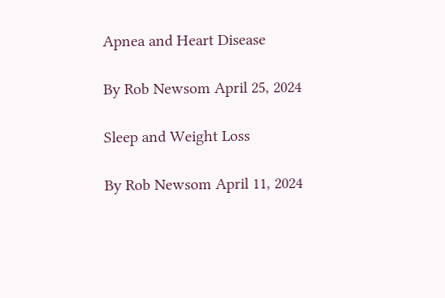Apnea and Heart Disease

By Rob Newsom April 25, 2024

Sleep and Weight Loss

By Rob Newsom April 11, 2024